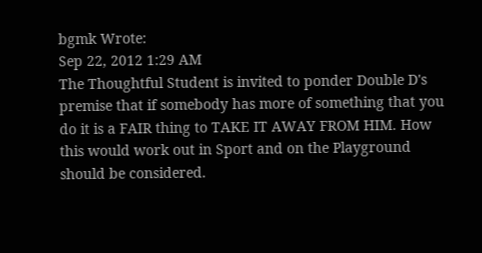bgmk Wrote:
Sep 22, 2012 1:29 AM
The Thoughtful Student is invited to ponder Double D's premise that if somebody has more of something that you do it is a FAIR thing to TAKE IT AWAY FROM HIM. How this would work out in Sport and on the Playground should be considered.